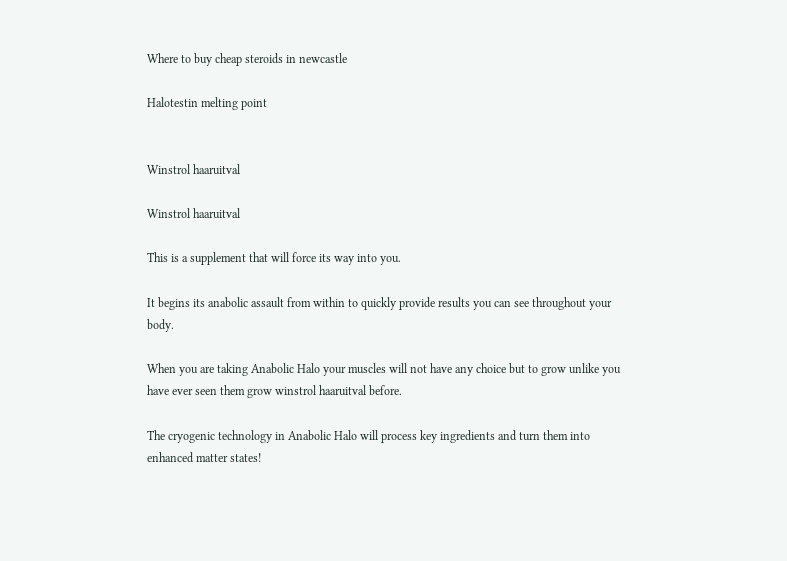Where to buy cheap steroids in newcastle

Halotestin melting point


Winstrol haaruitval

Winstrol haaruitval

This is a supplement that will force its way into you.

It begins its anabolic assault from within to quickly provide results you can see throughout your body.

When you are taking Anabolic Halo your muscles will not have any choice but to grow unlike you have ever seen them grow winstrol haaruitval before.

The cryogenic technology in Anabolic Halo will process key ingredients and turn them into enhanced matter states!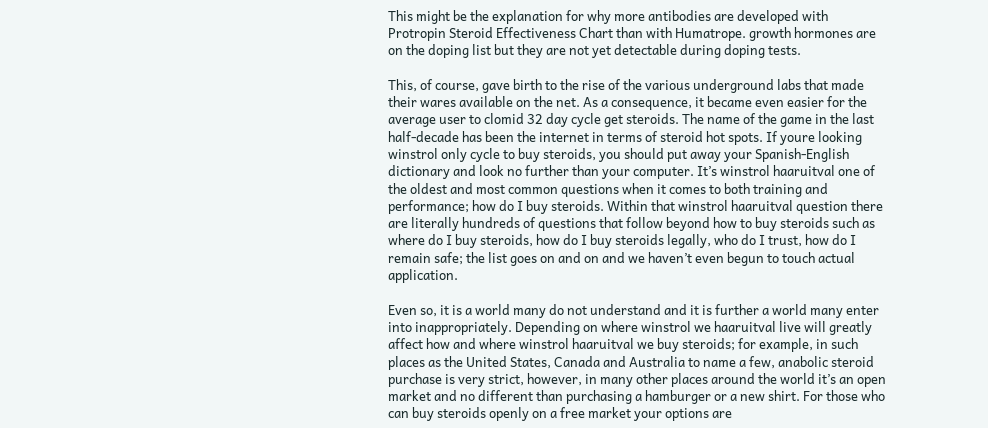This might be the explanation for why more antibodies are developed with Protropin Steroid Effectiveness Chart than with Humatrope. growth hormones are on the doping list but they are not yet detectable during doping tests.

This, of course, gave birth to the rise of the various underground labs that made their wares available on the net. As a consequence, it became even easier for the average user to clomid 32 day cycle get steroids. The name of the game in the last half-decade has been the internet in terms of steroid hot spots. If youre looking winstrol only cycle to buy steroids, you should put away your Spanish-English dictionary and look no further than your computer. It’s winstrol haaruitval one of the oldest and most common questions when it comes to both training and performance; how do I buy steroids. Within that winstrol haaruitval question there are literally hundreds of questions that follow beyond how to buy steroids such as where do I buy steroids, how do I buy steroids legally, who do I trust, how do I remain safe; the list goes on and on and we haven’t even begun to touch actual application.

Even so, it is a world many do not understand and it is further a world many enter into inappropriately. Depending on where winstrol we haaruitval live will greatly affect how and where winstrol haaruitval we buy steroids; for example, in such places as the United States, Canada and Australia to name a few, anabolic steroid purchase is very strict, however, in many other places around the world it’s an open market and no different than purchasing a hamburger or a new shirt. For those who can buy steroids openly on a free market your options are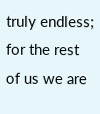truly endless; for the rest of us we are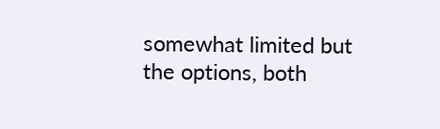somewhat limited but the options, both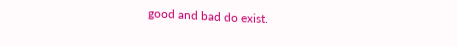good and bad do exist.